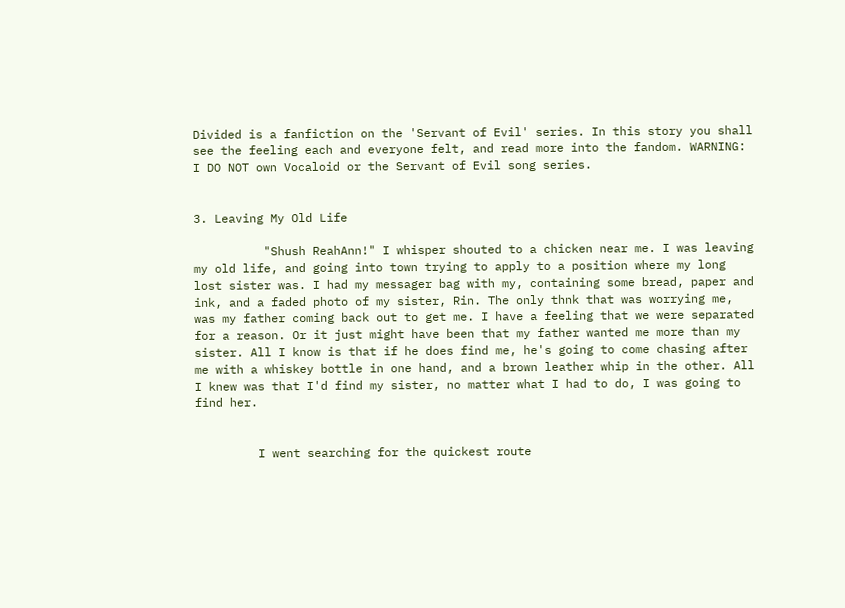Divided is a fanfiction on the 'Servant of Evil' series. In this story you shall see the feeling each and everyone felt, and read more into the fandom. WARNING: I DO NOT own Vocaloid or the Servant of Evil song series.


3. Leaving My Old Life

          "Shush ReahAnn!" I whisper shouted to a chicken near me. I was leaving my old life, and going into town trying to apply to a position where my long lost sister was. I had my messager bag with my, containing some bread, paper and ink, and a faded photo of my sister, Rin. The only thnk that was worrying me, was my father coming back out to get me. I have a feeling that we were separated for a reason. Or it just might have been that my father wanted me more than my sister. All I know is that if he does find me, he's going to come chasing after me with a whiskey bottle in one hand, and a brown leather whip in the other. All I knew was that I'd find my sister, no matter what I had to do, I was going to find her.


         I went searching for the quickest route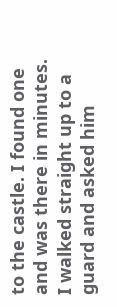to the castle. I found one and was there in minutes. I walked straight up to a guard and asked him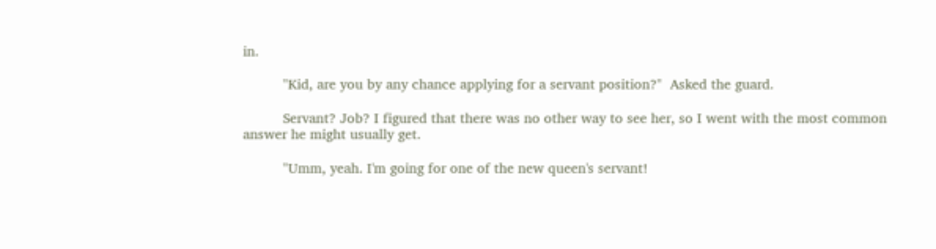in.

          "Kid, are you by any chance applying for a servant position?"  Asked the guard.

          Servant? Job? I figured that there was no other way to see her, so I went with the most common answer he might usually get.

          "Umm, yeah. I'm going for one of the new queen's servant!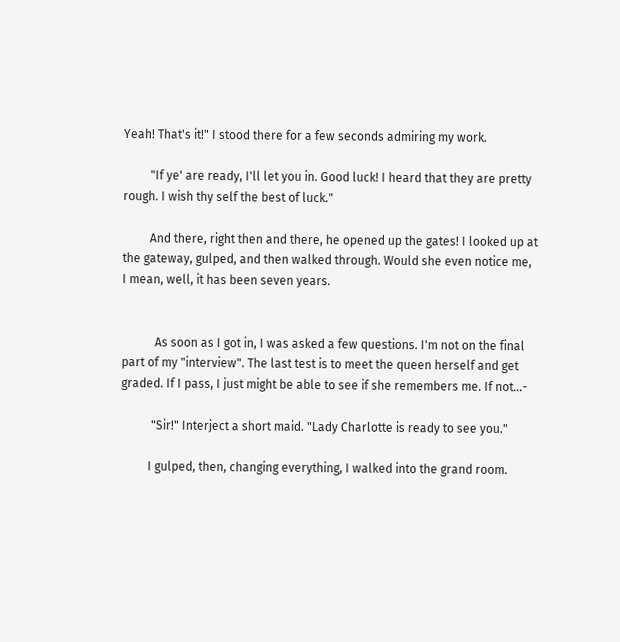Yeah! That's it!" I stood there for a few seconds admiring my work.

         "If ye' are ready, I'll let you in. Good luck! I heard that they are pretty rough. I wish thy self the best of luck."

         And there, right then and there, he opened up the gates! I looked up at the gateway, gulped, and then walked through. Would she even notice me, I mean, well, it has been seven years.


           As soon as I got in, I was asked a few questions. I'm not on the final part of my "interview". The last test is to meet the queen herself and get graded. If I pass, I just might be able to see if she remembers me. If not...-

          "Sir!" Interject a short maid. "Lady Charlotte is ready to see you."

         I gulped, then, changing everything, I walked into the grand room.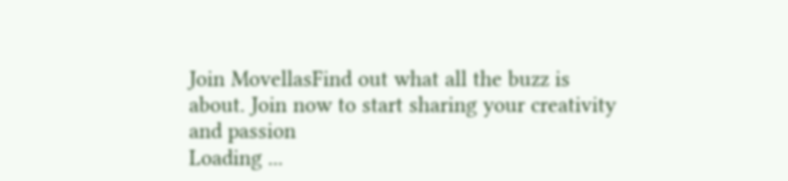Join MovellasFind out what all the buzz is about. Join now to start sharing your creativity and passion
Loading ...